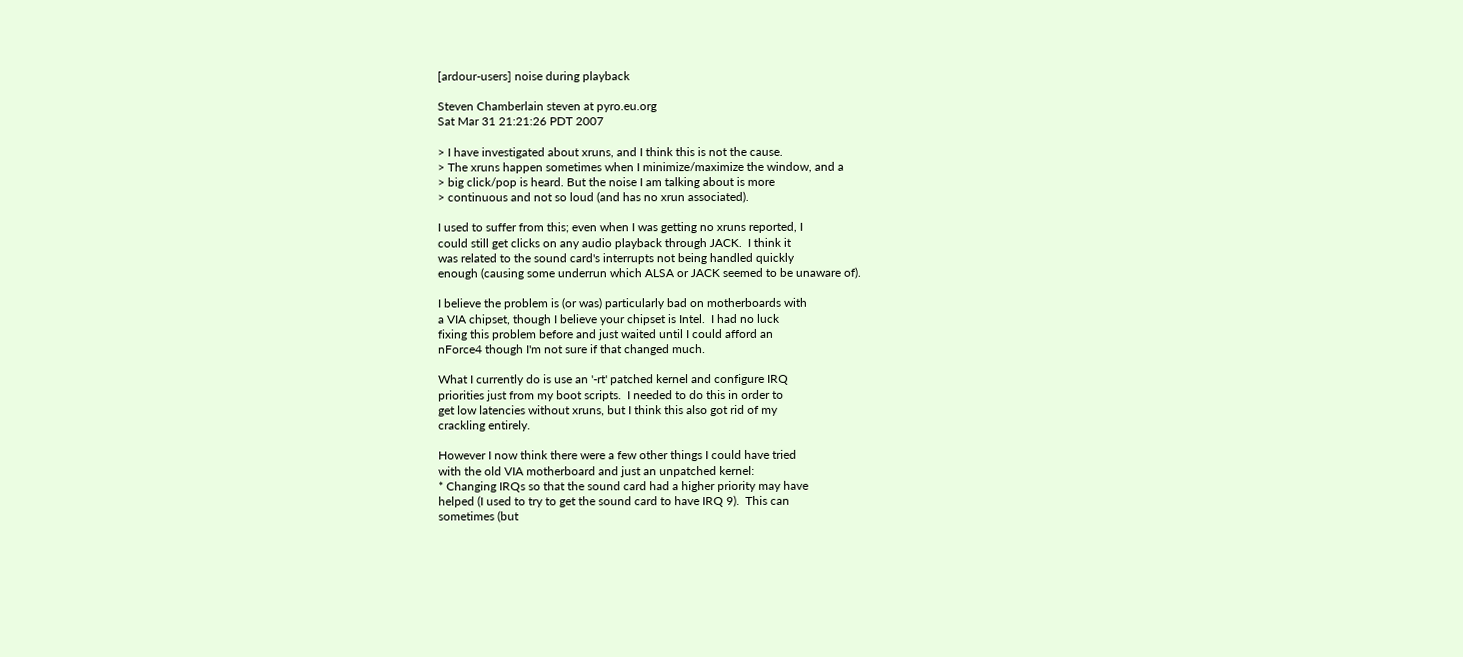[ardour-users] noise during playback

Steven Chamberlain steven at pyro.eu.org
Sat Mar 31 21:21:26 PDT 2007

> I have investigated about xruns, and I think this is not the cause.
> The xruns happen sometimes when I minimize/maximize the window, and a
> big click/pop is heard. But the noise I am talking about is more
> continuous and not so loud (and has no xrun associated).

I used to suffer from this; even when I was getting no xruns reported, I
could still get clicks on any audio playback through JACK.  I think it
was related to the sound card's interrupts not being handled quickly
enough (causing some underrun which ALSA or JACK seemed to be unaware of).

I believe the problem is (or was) particularly bad on motherboards with
a VIA chipset, though I believe your chipset is Intel.  I had no luck
fixing this problem before and just waited until I could afford an
nForce4 though I'm not sure if that changed much.

What I currently do is use an '-rt' patched kernel and configure IRQ
priorities just from my boot scripts.  I needed to do this in order to
get low latencies without xruns, but I think this also got rid of my
crackling entirely.

However I now think there were a few other things I could have tried
with the old VIA motherboard and just an unpatched kernel:
* Changing IRQs so that the sound card had a higher priority may have
helped (I used to try to get the sound card to have IRQ 9).  This can
sometimes (but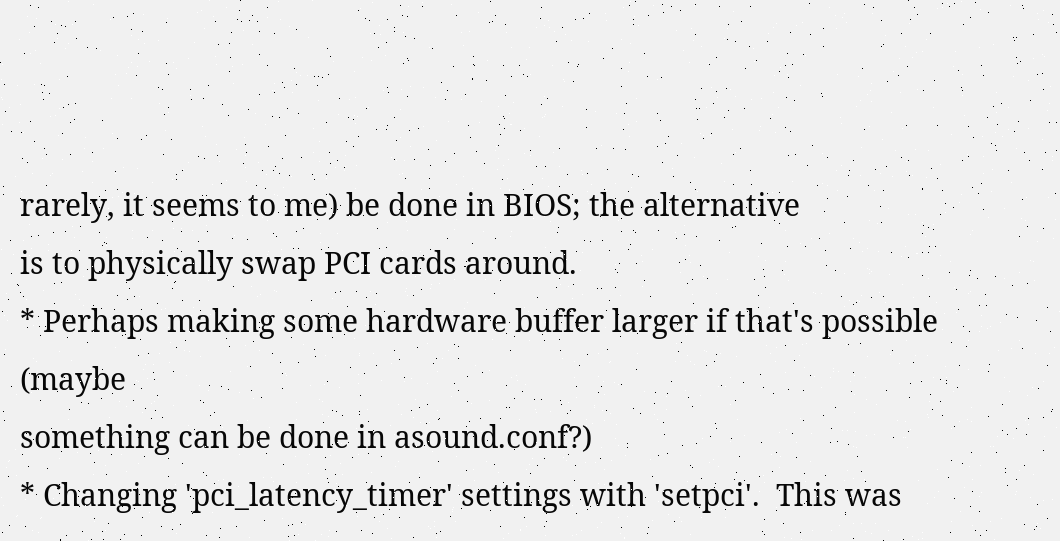rarely, it seems to me) be done in BIOS; the alternative
is to physically swap PCI cards around.
* Perhaps making some hardware buffer larger if that's possible (maybe
something can be done in asound.conf?)
* Changing 'pci_latency_timer' settings with 'setpci'.  This was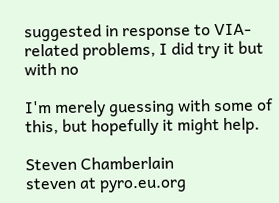suggested in response to VIA-related problems, I did try it but with no

I'm merely guessing with some of this, but hopefully it might help.

Steven Chamberlain
steven at pyro.eu.org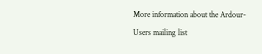More information about the Ardour-Users mailing list